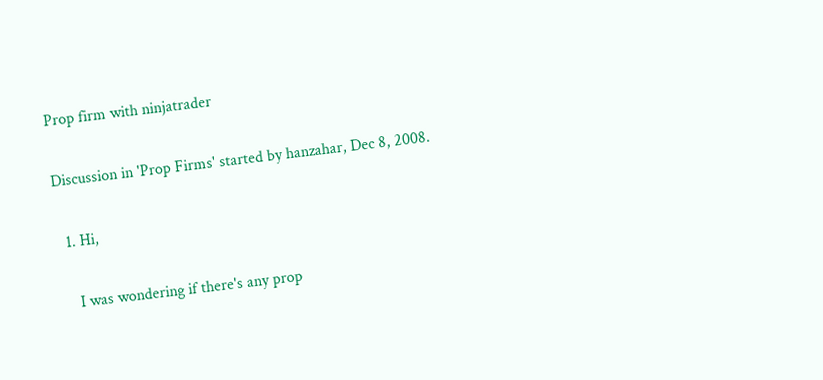Prop firm with ninjatrader

Discussion in 'Prop Firms' started by hanzahar, Dec 8, 2008.

  1. Hi,

    I was wondering if there's any prop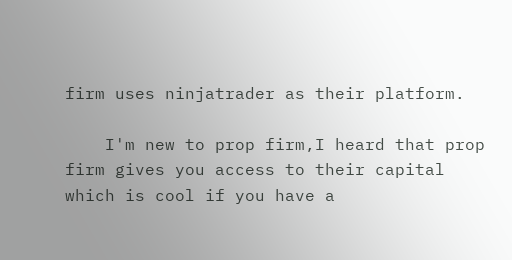firm uses ninjatrader as their platform.

    I'm new to prop firm,I heard that prop firm gives you access to their capital which is cool if you have a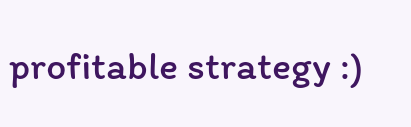profitable strategy :)